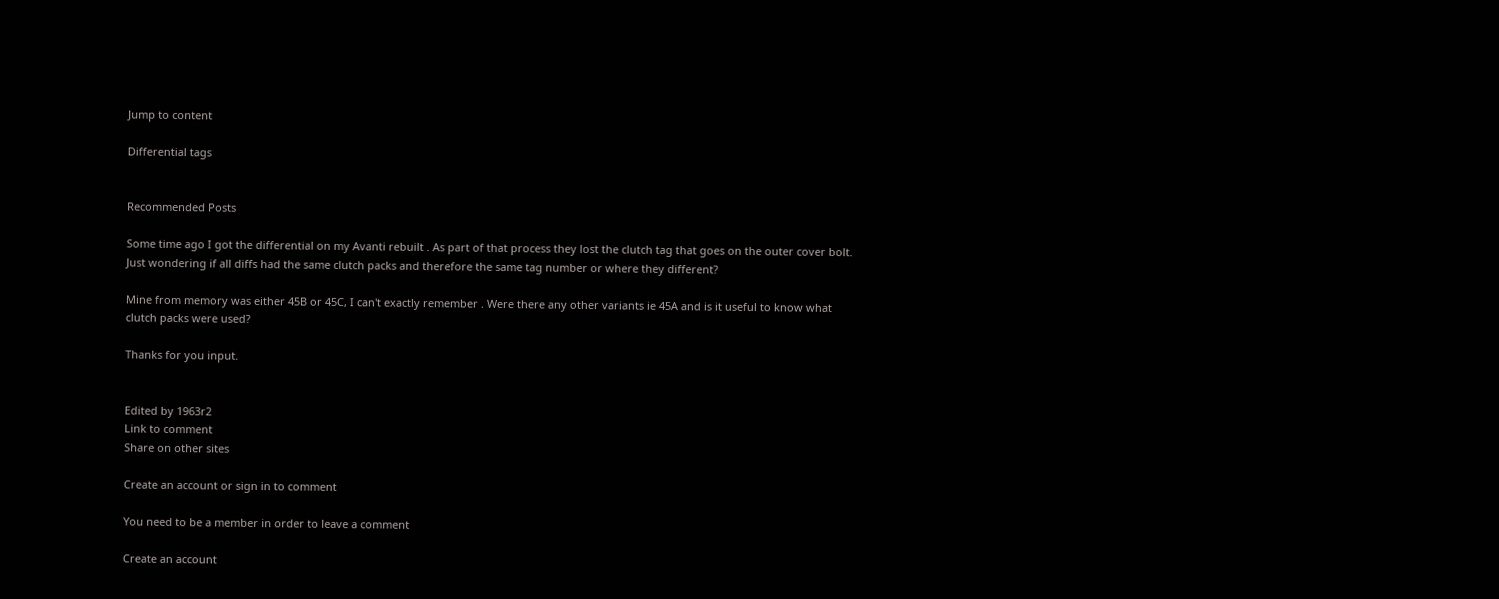Jump to content

Differential tags


Recommended Posts

Some time ago I got the differential on my Avanti rebuilt . As part of that process they lost the clutch tag that goes on the outer cover bolt. Just wondering if all diffs had the same clutch packs and therefore the same tag number or where they different?

Mine from memory was either 45B or 45C, I can't exactly remember . Were there any other variants ie 45A and is it useful to know what clutch packs were used?

Thanks for you input.


Edited by 1963r2
Link to comment
Share on other sites

Create an account or sign in to comment

You need to be a member in order to leave a comment

Create an account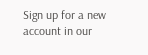Sign up for a new account in our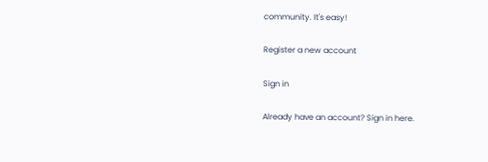community. It's easy!

Register a new account

Sign in

Already have an account? Sign in here.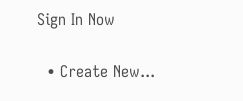Sign In Now

  • Create New...